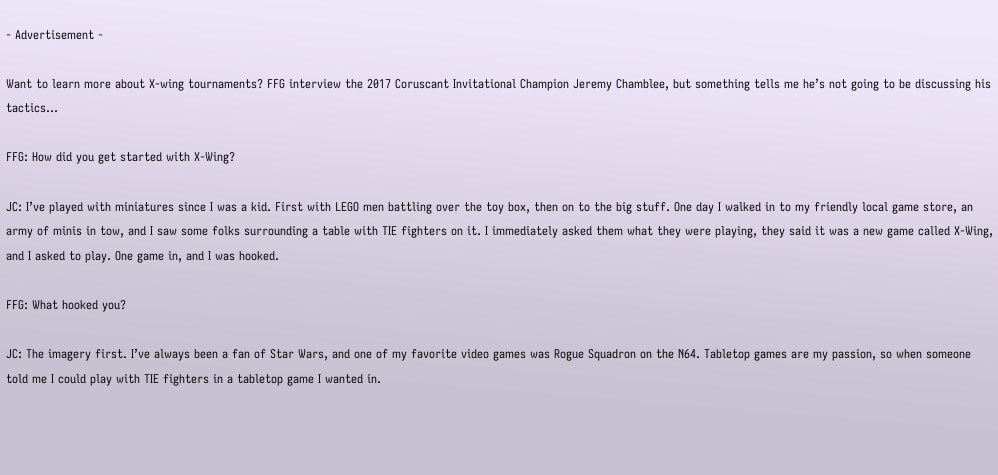- Advertisement -

Want to learn more about X-wing tournaments? FFG interview the 2017 Coruscant Invitational Champion Jeremy Chamblee, but something tells me he’s not going to be discussing his tactics…

FFG: How did you get started with X-Wing?

JC: I’ve played with miniatures since I was a kid. First with LEGO men battling over the toy box, then on to the big stuff. One day I walked in to my friendly local game store, an army of minis in tow, and I saw some folks surrounding a table with TIE fighters on it. I immediately asked them what they were playing, they said it was a new game called X-Wing, and I asked to play. One game in, and I was hooked.

FFG: What hooked you?

JC: The imagery first. I’ve always been a fan of Star Wars, and one of my favorite video games was Rogue Squadron on the N64. Tabletop games are my passion, so when someone told me I could play with TIE fighters in a tabletop game I wanted in.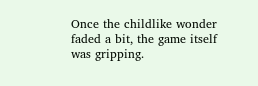Once the childlike wonder faded a bit, the game itself was gripping.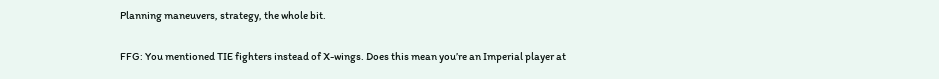Planning maneuvers, strategy, the whole bit.

FFG: You mentioned TIE fighters instead of X-wings. Does this mean you’re an Imperial player at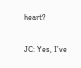heart?

JC: Yes, I’ve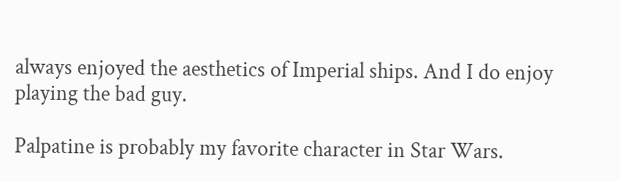always enjoyed the aesthetics of Imperial ships. And I do enjoy playing the bad guy.

Palpatine is probably my favorite character in Star Wars.